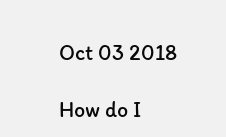Oct 03 2018

How do I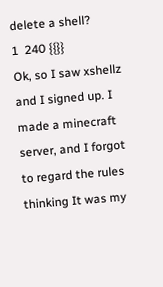delete a shell?
1  240 {{}}
Ok, so I saw xshellz and I signed up. I made a minecraft server, and I forgot to regard the rules thinking It was my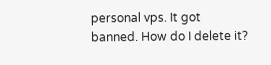personal vps. It got banned. How do I delete it?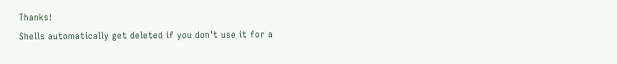Thanks!
Shells automatically get deleted if you don't use it for a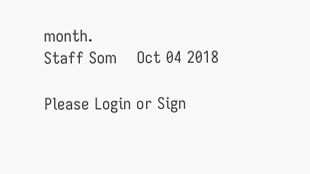month.
Staff Som    Oct 04 2018

Please Login or Sign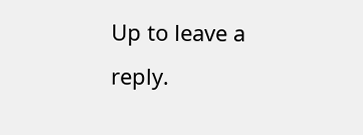Up to leave a reply.